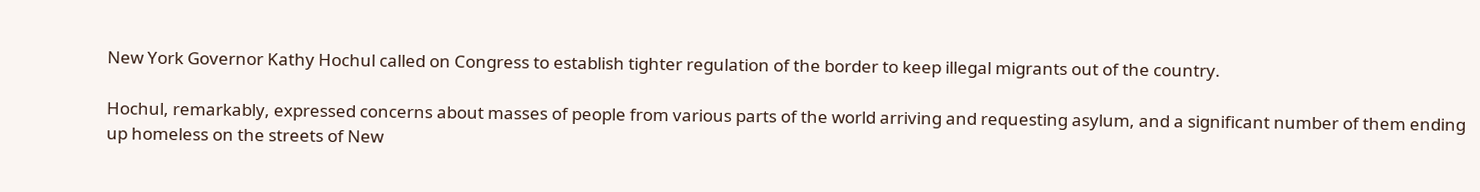New York Governor Kathy Hochul called on Congress to establish tighter regulation of the border to keep illegal migrants out of the country.

Hochul, remarkably, expressed concerns about masses of people from various parts of the world arriving and requesting asylum, and a significant number of them ending up homeless on the streets of New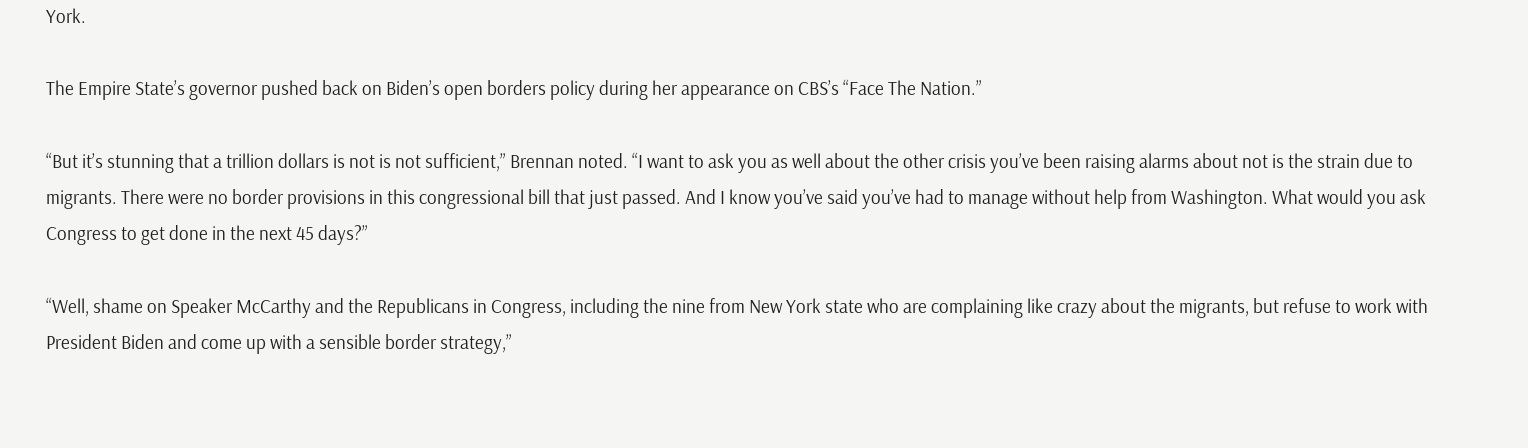York.

The Empire State’s governor pushed back on Biden’s open borders policy during her appearance on CBS’s “Face The Nation.”

“But it’s stunning that a trillion dollars is not is not sufficient,” Brennan noted. “I want to ask you as well about the other crisis you’ve been raising alarms about not is the strain due to migrants. There were no border provisions in this congressional bill that just passed. And I know you’ve said you’ve had to manage without help from Washington. What would you ask Congress to get done in the next 45 days?”

“Well, shame on Speaker McCarthy and the Republicans in Congress, including the nine from New York state who are complaining like crazy about the migrants, but refuse to work with President Biden and come up with a sensible border strategy,”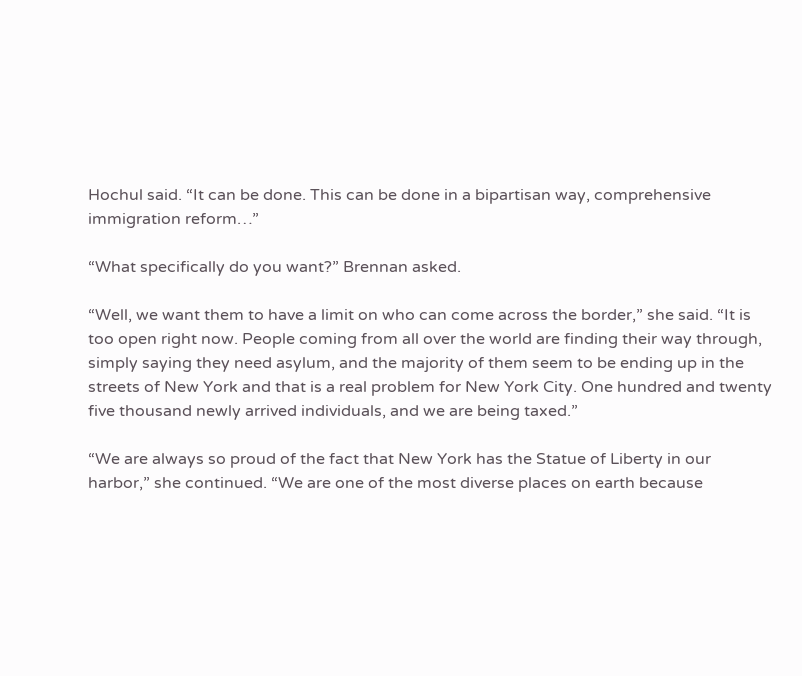Hochul said. “It can be done. This can be done in a bipartisan way, comprehensive immigration reform…”

“What specifically do you want?” Brennan asked.

“Well, we want them to have a limit on who can come across the border,” she said. “It is too open right now. People coming from all over the world are finding their way through, simply saying they need asylum, and the majority of them seem to be ending up in the streets of New York and that is a real problem for New York City. One hundred and twenty five thousand newly arrived individuals, and we are being taxed.”

“We are always so proud of the fact that New York has the Statue of Liberty in our harbor,” she continued. “We are one of the most diverse places on earth because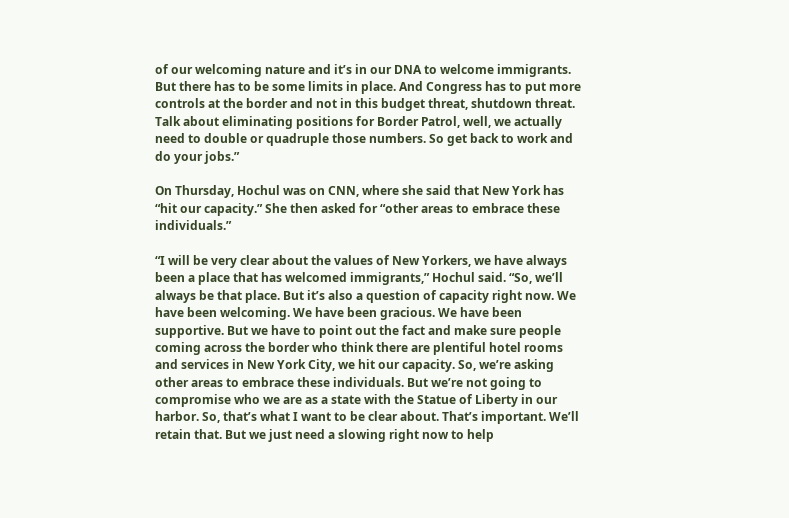of our welcoming nature and it’s in our DNA to welcome immigrants. But there has to be some limits in place. And Congress has to put more controls at the border and not in this budget threat, shutdown threat. Talk about eliminating positions for Border Patrol, well, we actually need to double or quadruple those numbers. So get back to work and do your jobs.”

On Thursday, Hochul was on CNN, where she said that New York has “hit our capacity.” She then asked for “other areas to embrace these individuals.”

“I will be very clear about the values of New Yorkers, we have always been a place that has welcomed immigrants,” Hochul said. “So, we’ll always be that place. But it’s also a question of capacity right now. We have been welcoming. We have been gracious. We have been supportive. But we have to point out the fact and make sure people coming across the border who think there are plentiful hotel rooms and services in New York City, we hit our capacity. So, we’re asking other areas to embrace these individuals. But we’re not going to compromise who we are as a state with the Statue of Liberty in our harbor. So, that’s what I want to be clear about. That’s important. We’ll retain that. But we just need a slowing right now to help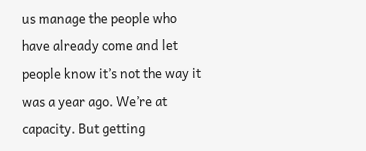us manage the people who have already come and let people know it’s not the way it was a year ago. We’re at capacity. But getting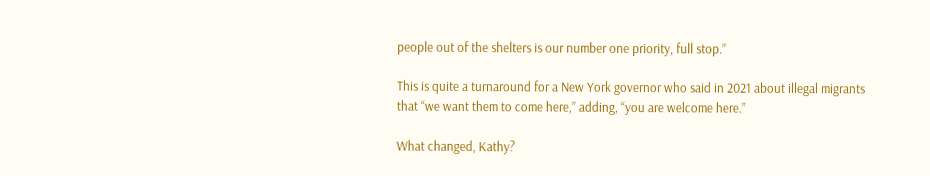people out of the shelters is our number one priority, full stop.”

This is quite a turnaround for a New York governor who said in 2021 about illegal migrants that “we want them to come here,” adding, “you are welcome here.”

What changed, Kathy?